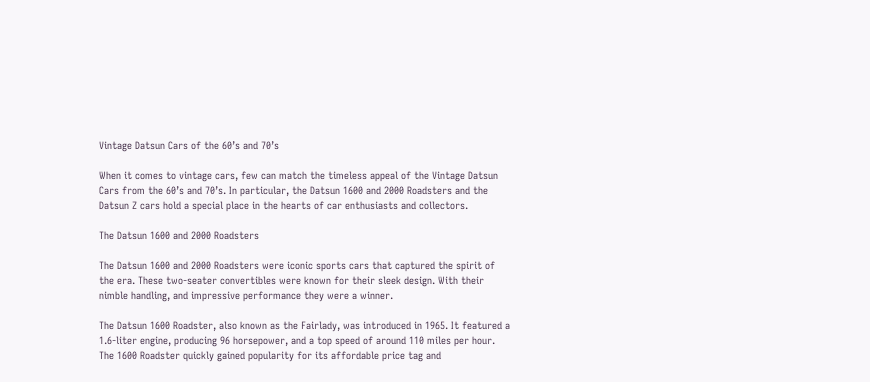Vintage Datsun Cars of the 60’s and 70’s

When it comes to vintage cars, few can match the timeless appeal of the Vintage Datsun Cars from the 60’s and 70’s. In particular, the Datsun 1600 and 2000 Roadsters and the Datsun Z cars hold a special place in the hearts of car enthusiasts and collectors.

The Datsun 1600 and 2000 Roadsters

The Datsun 1600 and 2000 Roadsters were iconic sports cars that captured the spirit of the era. These two-seater convertibles were known for their sleek design. With their nimble handling, and impressive performance they were a winner.

The Datsun 1600 Roadster, also known as the Fairlady, was introduced in 1965. It featured a 1.6-liter engine, producing 96 horsepower, and a top speed of around 110 miles per hour. The 1600 Roadster quickly gained popularity for its affordable price tag and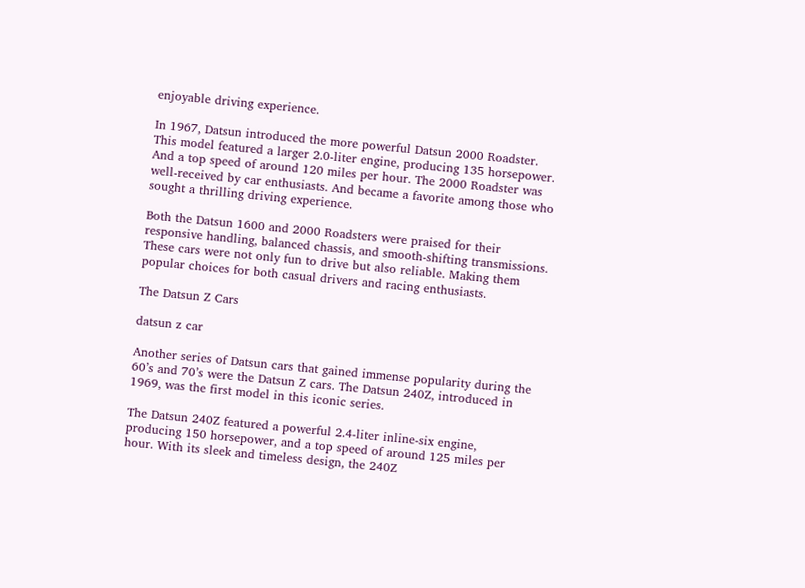enjoyable driving experience.

In 1967, Datsun introduced the more powerful Datsun 2000 Roadster. This model featured a larger 2.0-liter engine, producing 135 horsepower. And a top speed of around 120 miles per hour. The 2000 Roadster was well-received by car enthusiasts. And became a favorite among those who sought a thrilling driving experience.

Both the Datsun 1600 and 2000 Roadsters were praised for their responsive handling, balanced chassis, and smooth-shifting transmissions. These cars were not only fun to drive but also reliable. Making them popular choices for both casual drivers and racing enthusiasts.

The Datsun Z Cars

datsun z car

Another series of Datsun cars that gained immense popularity during the 60’s and 70’s were the Datsun Z cars. The Datsun 240Z, introduced in 1969, was the first model in this iconic series.

The Datsun 240Z featured a powerful 2.4-liter inline-six engine, producing 150 horsepower, and a top speed of around 125 miles per hour. With its sleek and timeless design, the 240Z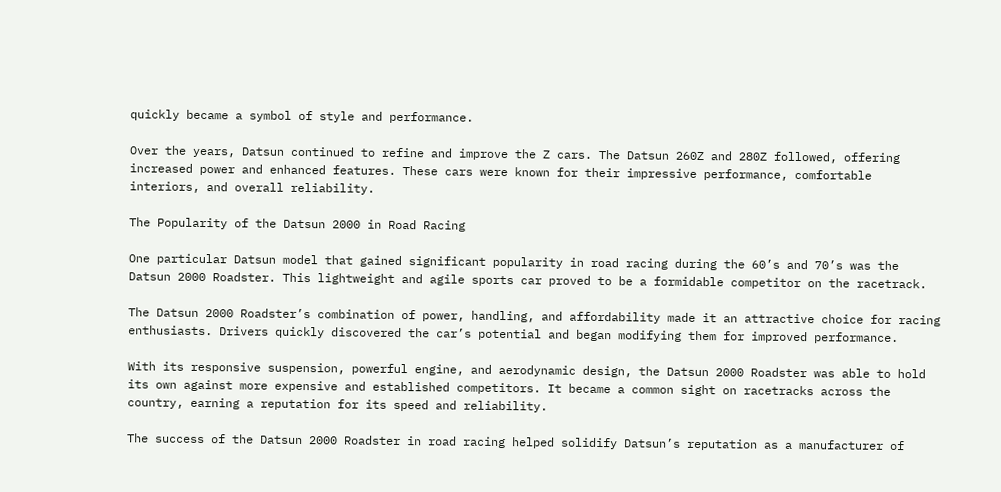quickly became a symbol of style and performance.

Over the years, Datsun continued to refine and improve the Z cars. The Datsun 260Z and 280Z followed, offering increased power and enhanced features. These cars were known for their impressive performance, comfortable interiors, and overall reliability.

The Popularity of the Datsun 2000 in Road Racing

One particular Datsun model that gained significant popularity in road racing during the 60’s and 70’s was the Datsun 2000 Roadster. This lightweight and agile sports car proved to be a formidable competitor on the racetrack.

The Datsun 2000 Roadster’s combination of power, handling, and affordability made it an attractive choice for racing enthusiasts. Drivers quickly discovered the car’s potential and began modifying them for improved performance.

With its responsive suspension, powerful engine, and aerodynamic design, the Datsun 2000 Roadster was able to hold its own against more expensive and established competitors. It became a common sight on racetracks across the country, earning a reputation for its speed and reliability.

The success of the Datsun 2000 Roadster in road racing helped solidify Datsun’s reputation as a manufacturer of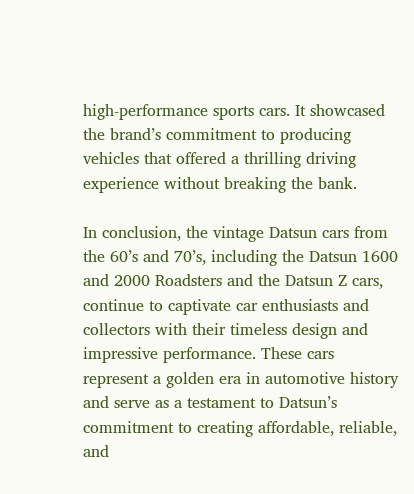high-performance sports cars. It showcased the brand’s commitment to producing vehicles that offered a thrilling driving experience without breaking the bank.

In conclusion, the vintage Datsun cars from the 60’s and 70’s, including the Datsun 1600 and 2000 Roadsters and the Datsun Z cars, continue to captivate car enthusiasts and collectors with their timeless design and impressive performance. These cars represent a golden era in automotive history and serve as a testament to Datsun’s commitment to creating affordable, reliable, and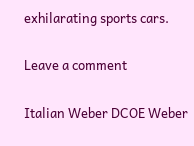exhilarating sports cars.

Leave a comment

Italian Weber DCOE Weber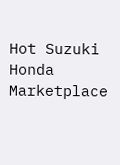Hot Suzuki Honda Marketplace